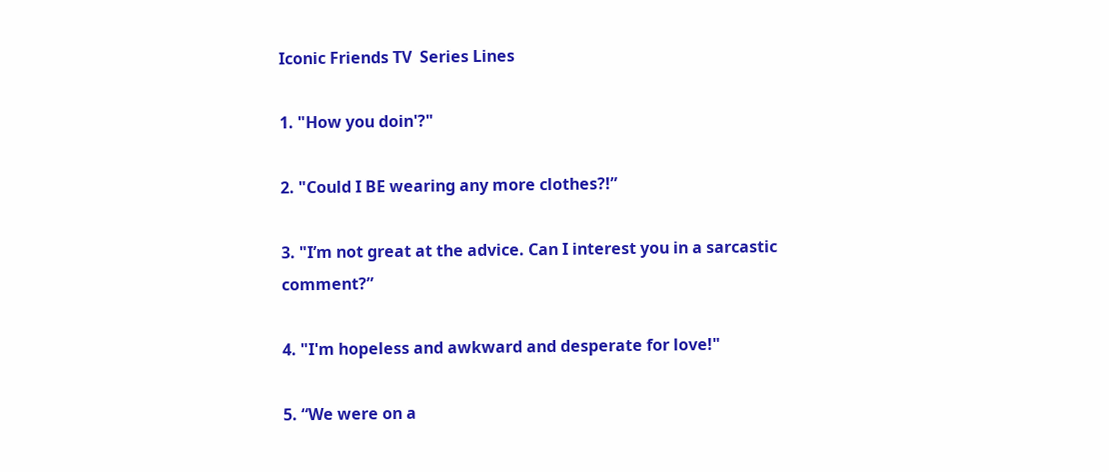Iconic Friends TV  Series Lines

1. "How you doin'?"

2. "Could I BE wearing any more clothes?!”

3. "I’m not great at the advice. Can I interest you in a sarcastic comment?”

4. "I'm hopeless and awkward and desperate for love!"

5. “We were on a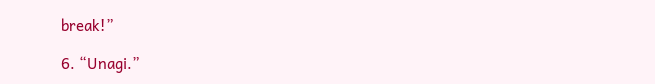break!”

6. “Unagi.”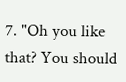7. "Oh you like that? You should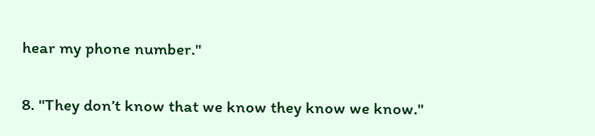hear my phone number."

8. "They don’t know that we know they know we know."